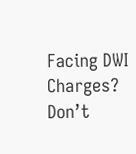Facing DWI Charges? Don’t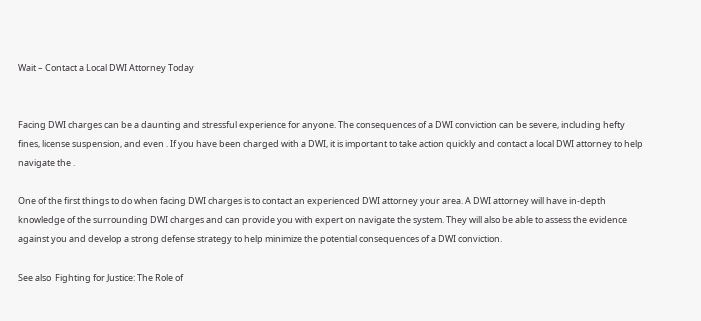Wait – Contact a Local DWI Attorney Today


Facing DWI charges can be a daunting and stressful experience for anyone. The consequences of a DWI conviction can be severe, including hefty fines, license suspension, and even . If you have been charged with a DWI, it is important to take action quickly and contact a local DWI attorney to help navigate the .

One of the first things to do when facing DWI charges is to contact an experienced DWI attorney your area. A DWI attorney will have in-depth knowledge of the surrounding DWI charges and can provide you with expert on navigate the system. They will also be able to assess the evidence against you and develop a strong defense strategy to help minimize the potential consequences of a DWI conviction.

See also  Fighting for Justice: The Role of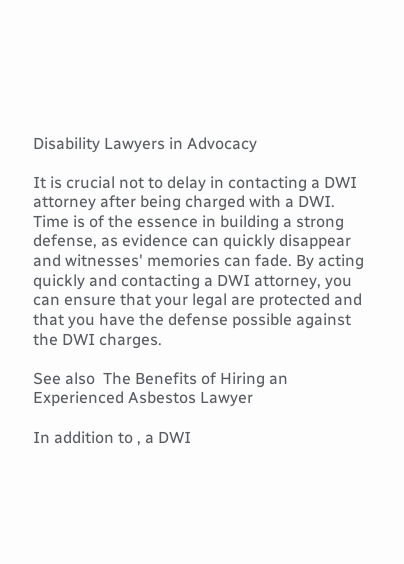Disability Lawyers in Advocacy

It is crucial not to delay in contacting a DWI attorney after being charged with a DWI. Time is of the essence in building a strong defense, as evidence can quickly disappear and witnesses' memories can fade. By acting quickly and contacting a DWI attorney, you can ensure that your legal are protected and that you have the defense possible against the DWI charges.

See also  The Benefits of Hiring an Experienced Asbestos Lawyer

In addition to , a DWI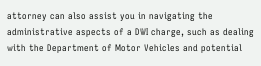attorney can also assist you in navigating the administrative aspects of a DWI charge, such as dealing with the Department of Motor Vehicles and potential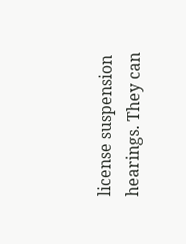license suspension hearings. They can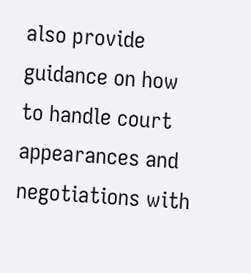also provide guidance on how to handle court appearances and negotiations with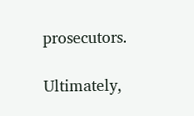prosecutors.

Ultimately,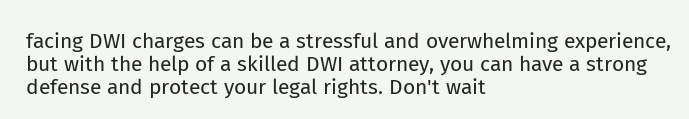facing DWI charges can be a stressful and overwhelming experience, but with the help of a skilled DWI attorney, you can have a strong defense and protect your legal rights. Don't wait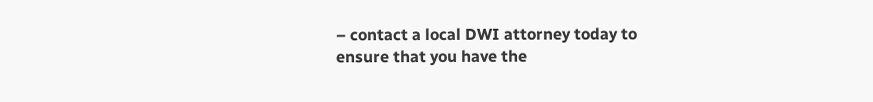– contact a local DWI attorney today to ensure that you have the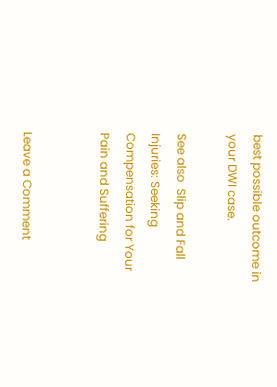best possible outcome in your DWI case.

See also  Slip and Fall Injuries: Seeking Compensation for Your Pain and Suffering


Leave a Comment